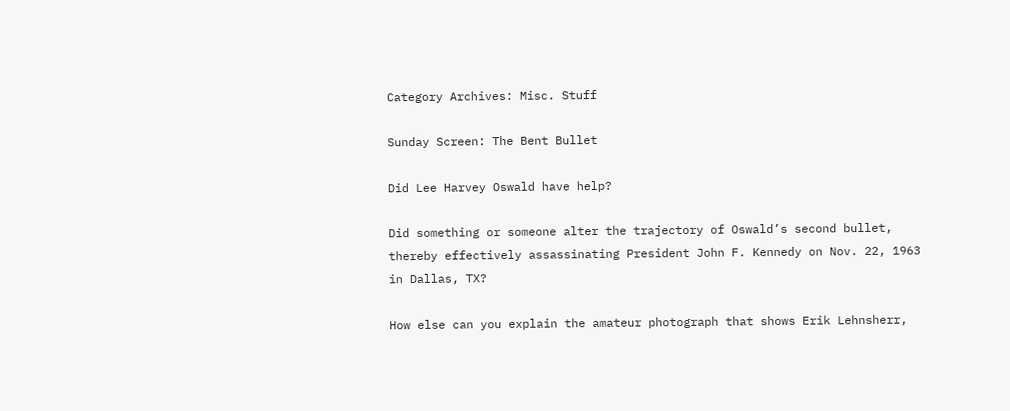Category Archives: Misc. Stuff

Sunday Screen: The Bent Bullet

Did Lee Harvey Oswald have help?

Did something or someone alter the trajectory of Oswald’s second bullet, thereby effectively assassinating President John F. Kennedy on Nov. 22, 1963 in Dallas, TX?

How else can you explain the amateur photograph that shows Erik Lehnsherr,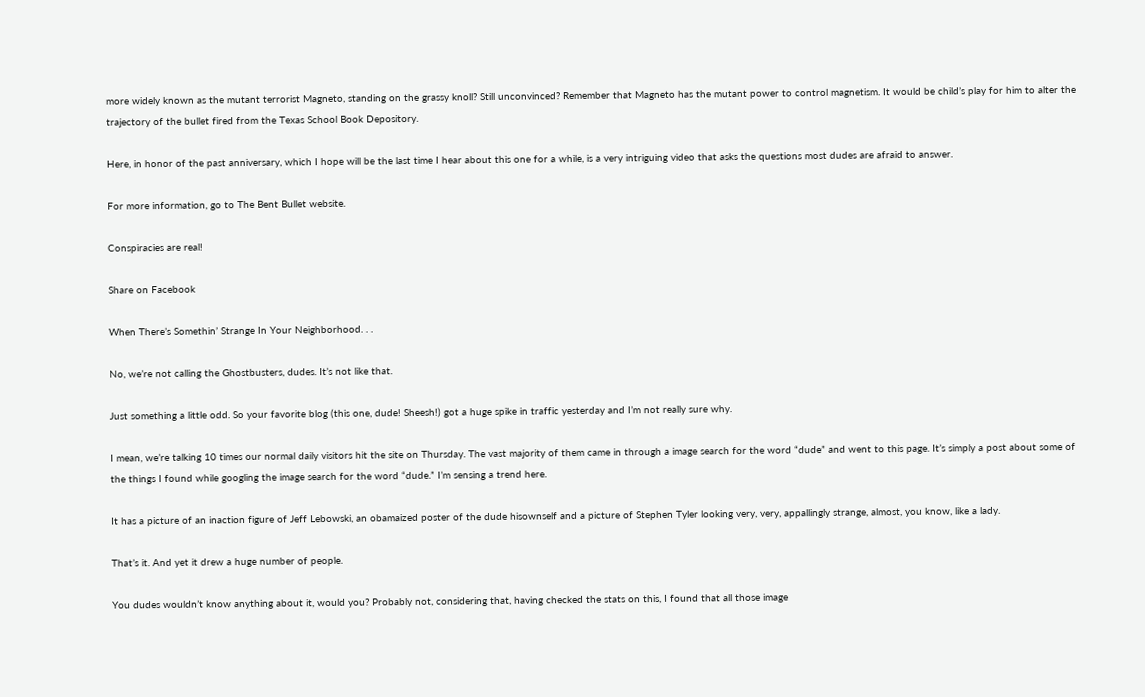more widely known as the mutant terrorist Magneto, standing on the grassy knoll? Still unconvinced? Remember that Magneto has the mutant power to control magnetism. It would be child’s play for him to alter the trajectory of the bullet fired from the Texas School Book Depository.

Here, in honor of the past anniversary, which I hope will be the last time I hear about this one for a while, is a very intriguing video that asks the questions most dudes are afraid to answer.

For more information, go to The Bent Bullet website.

Conspiracies are real!

Share on Facebook

When There’s Somethin’ Strange In Your Neighborhood. . .

No, we’re not calling the Ghostbusters, dudes. It’s not like that.

Just something a little odd. So your favorite blog (this one, dude! Sheesh!) got a huge spike in traffic yesterday and I’m not really sure why.

I mean, we’re talking 10 times our normal daily visitors hit the site on Thursday. The vast majority of them came in through a image search for the word “dude” and went to this page. It’s simply a post about some of the things I found while googling the image search for the word “dude.” I’m sensing a trend here.

It has a picture of an inaction figure of Jeff Lebowski, an obamaized poster of the dude hisownself and a picture of Stephen Tyler looking very, very, appallingly strange, almost, you know, like a lady.

That’s it. And yet it drew a huge number of people.

You dudes wouldn’t know anything about it, would you? Probably not, considering that, having checked the stats on this, I found that all those image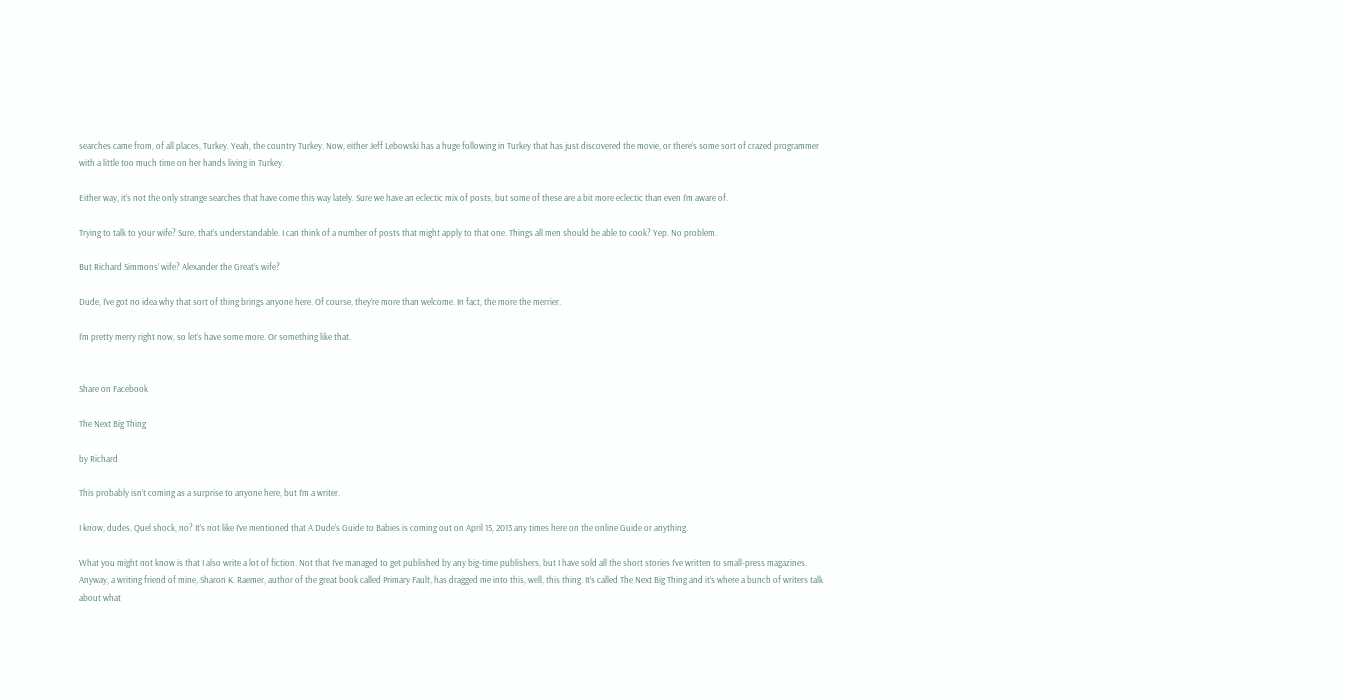searches came from, of all places, Turkey. Yeah, the country Turkey. Now, either Jeff Lebowski has a huge following in Turkey that has just discovered the movie, or there’s some sort of crazed programmer with a little too much time on her hands living in Turkey.

Either way, it’s not the only strange searches that have come this way lately. Sure we have an eclectic mix of posts, but some of these are a bit more eclectic than even I’m aware of.

Trying to talk to your wife? Sure, that’s understandable. I can think of a number of posts that might apply to that one. Things all men should be able to cook? Yep. No problem.

But Richard Simmons’ wife? Alexander the Great’s wife?

Dude, I’ve got no idea why that sort of thing brings anyone here. Of course, they’re more than welcome. In fact, the more the merrier.

I’m pretty merry right now, so let’s have some more. Or something like that.


Share on Facebook

The Next Big Thing

by Richard

This probably isn’t coming as a surprise to anyone here, but I’m a writer.

I know, dudes. Quel shock, no? It’s not like I’ve mentioned that A Dude’s Guide to Babies is coming out on April 15, 2013 any times here on the online Guide or anything.

What you might not know is that I also write a lot of fiction. Not that I’ve managed to get published by any big-time publishers, but I have sold all the short stories I’ve written to small-press magazines. Anyway, a writing friend of mine, Sharon K. Raemer, author of the great book called Primary Fault, has dragged me into this, well, this thing. It’s called The Next Big Thing and it’s where a bunch of writers talk about what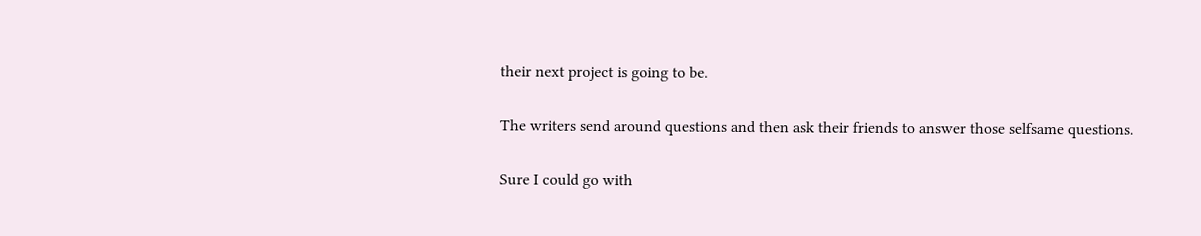their next project is going to be.

The writers send around questions and then ask their friends to answer those selfsame questions.

Sure I could go with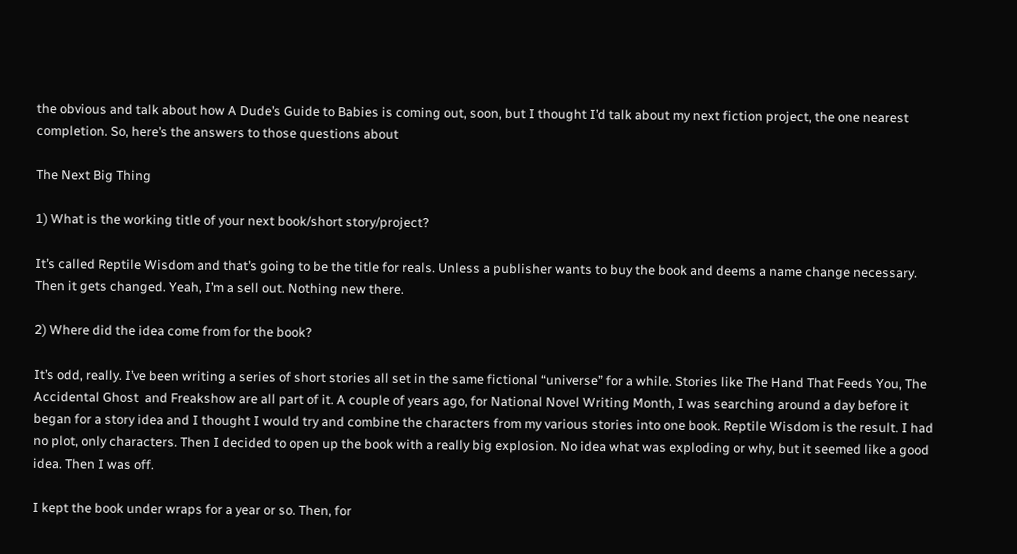the obvious and talk about how A Dude’s Guide to Babies is coming out, soon, but I thought I’d talk about my next fiction project, the one nearest completion. So, here’s the answers to those questions about

The Next Big Thing

1) What is the working title of your next book/short story/project?

It’s called Reptile Wisdom and that’s going to be the title for reals. Unless a publisher wants to buy the book and deems a name change necessary. Then it gets changed. Yeah, I’m a sell out. Nothing new there.

2) Where did the idea come from for the book?

It’s odd, really. I’ve been writing a series of short stories all set in the same fictional “universe” for a while. Stories like The Hand That Feeds You, The Accidental Ghost  and Freakshow are all part of it. A couple of years ago, for National Novel Writing Month, I was searching around a day before it began for a story idea and I thought I would try and combine the characters from my various stories into one book. Reptile Wisdom is the result. I had no plot, only characters. Then I decided to open up the book with a really big explosion. No idea what was exploding or why, but it seemed like a good idea. Then I was off.

I kept the book under wraps for a year or so. Then, for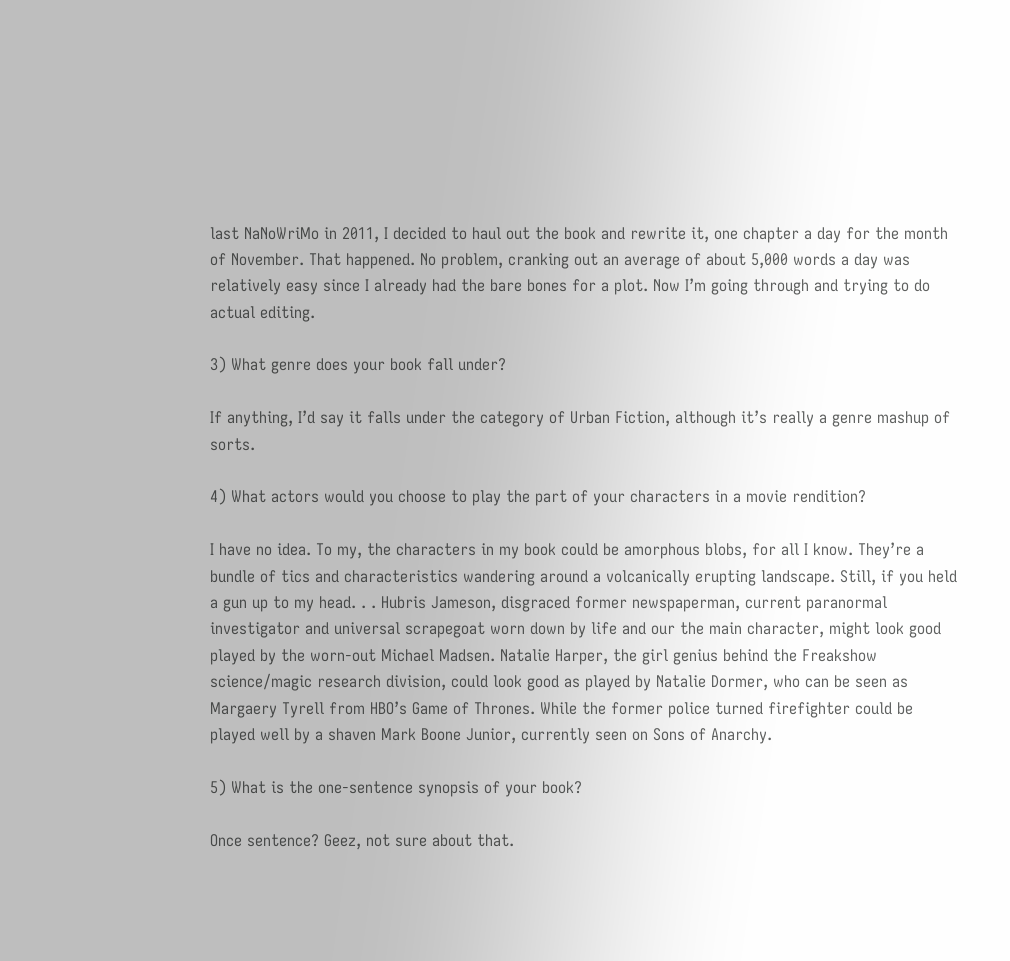last NaNoWriMo in 2011, I decided to haul out the book and rewrite it, one chapter a day for the month of November. That happened. No problem, cranking out an average of about 5,000 words a day was relatively easy since I already had the bare bones for a plot. Now I’m going through and trying to do actual editing.

3) What genre does your book fall under?

If anything, I’d say it falls under the category of Urban Fiction, although it’s really a genre mashup of sorts.

4) What actors would you choose to play the part of your characters in a movie rendition?

I have no idea. To my, the characters in my book could be amorphous blobs, for all I know. They’re a bundle of tics and characteristics wandering around a volcanically erupting landscape. Still, if you held a gun up to my head. . . Hubris Jameson, disgraced former newspaperman, current paranormal investigator and universal scrapegoat worn down by life and our the main character, might look good played by the worn-out Michael Madsen. Natalie Harper, the girl genius behind the Freakshow science/magic research division, could look good as played by Natalie Dormer, who can be seen as Margaery Tyrell from HBO’s Game of Thrones. While the former police turned firefighter could be played well by a shaven Mark Boone Junior, currently seen on Sons of Anarchy.

5) What is the one-sentence synopsis of your book?

Once sentence? Geez, not sure about that.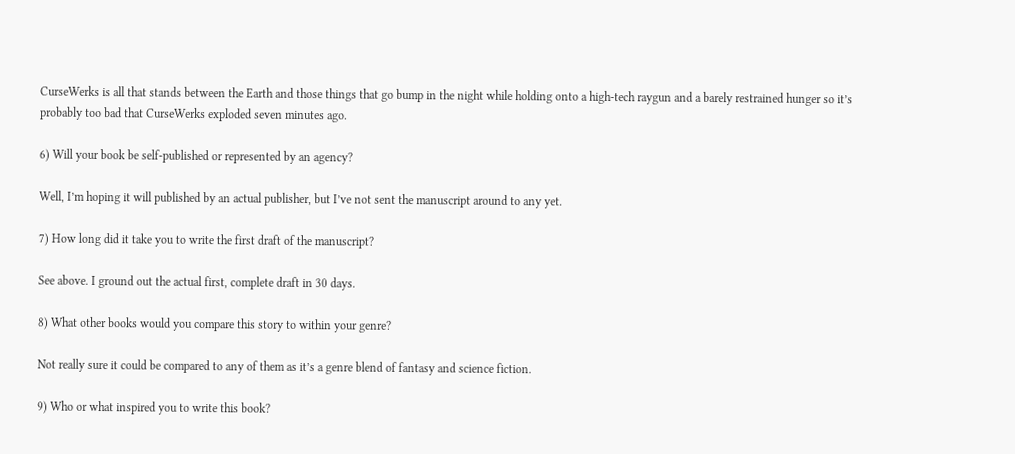CurseWerks is all that stands between the Earth and those things that go bump in the night while holding onto a high-tech raygun and a barely restrained hunger so it’s probably too bad that CurseWerks exploded seven minutes ago.

6) Will your book be self-published or represented by an agency?

Well, I’m hoping it will published by an actual publisher, but I’ve not sent the manuscript around to any yet.

7) How long did it take you to write the first draft of the manuscript?

See above. I ground out the actual first, complete draft in 30 days.

8) What other books would you compare this story to within your genre?

Not really sure it could be compared to any of them as it’s a genre blend of fantasy and science fiction.

9) Who or what inspired you to write this book?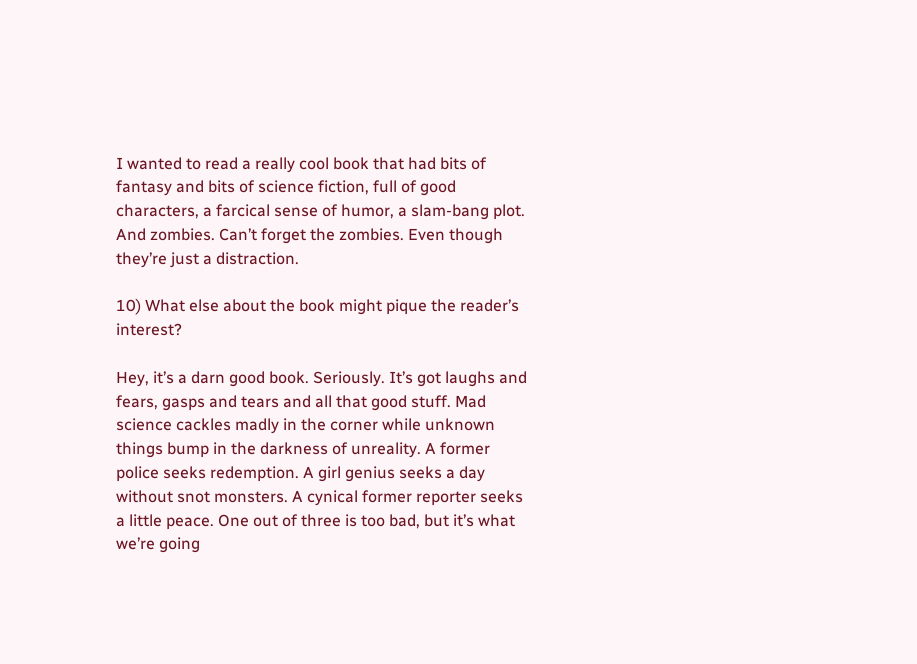I wanted to read a really cool book that had bits of fantasy and bits of science fiction, full of good characters, a farcical sense of humor, a slam-bang plot. And zombies. Can’t forget the zombies. Even though they’re just a distraction.

10) What else about the book might pique the reader’s interest?

Hey, it’s a darn good book. Seriously. It’s got laughs and fears, gasps and tears and all that good stuff. Mad science cackles madly in the corner while unknown things bump in the darkness of unreality. A former police seeks redemption. A girl genius seeks a day without snot monsters. A cynical former reporter seeks a little peace. One out of three is too bad, but it’s what we’re going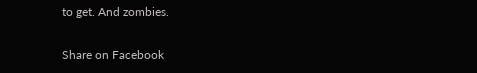to get. And zombies.

Share on Facebook